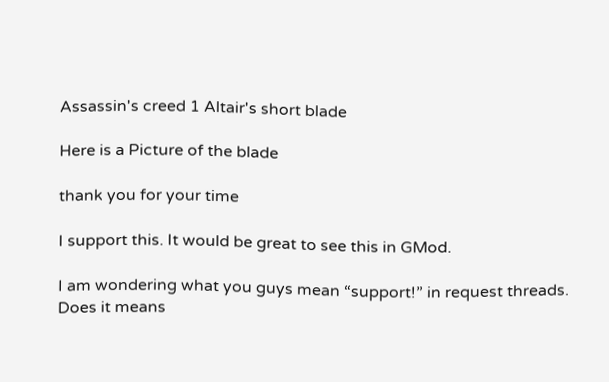Assassin's creed 1 Altair's short blade

Here is a Picture of the blade

thank you for your time

I support this. It would be great to see this in GMod.

I am wondering what you guys mean “support!” in request threads.
Does it means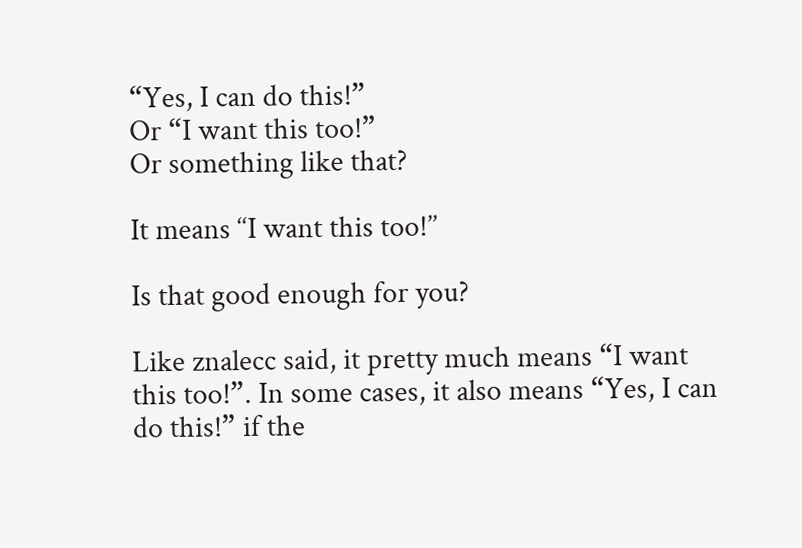“Yes, I can do this!”
Or “I want this too!”
Or something like that?

It means ‘‘I want this too!’’

Is that good enough for you?

Like znalecc said, it pretty much means “I want this too!”. In some cases, it also means “Yes, I can do this!” if the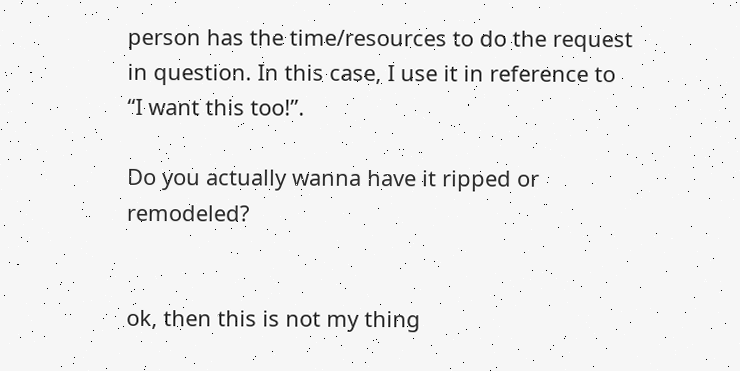person has the time/resources to do the request in question. In this case, I use it in reference to “I want this too!”.

Do you actually wanna have it ripped or remodeled?


ok, then this is not my thing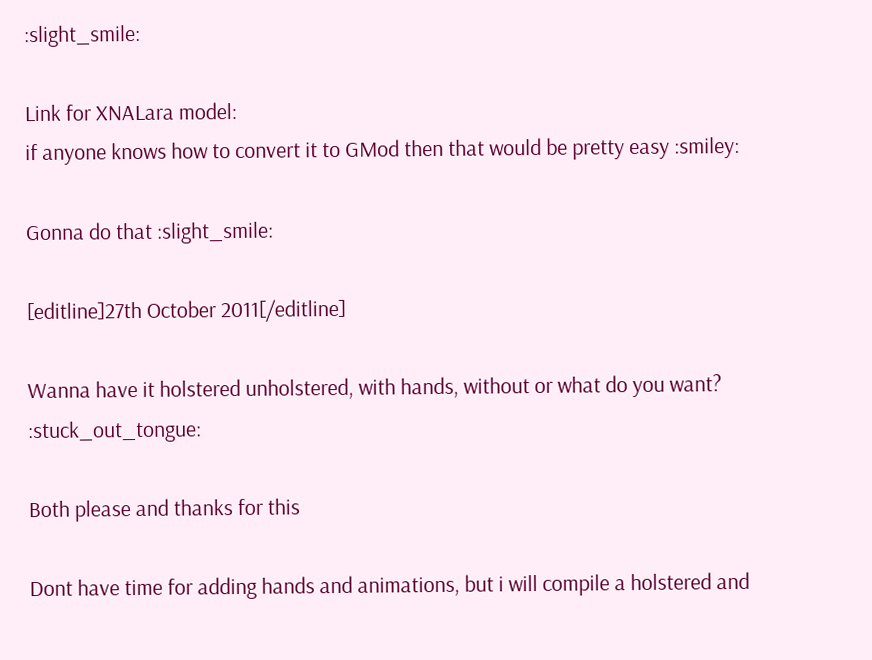:slight_smile:

Link for XNALara model:
if anyone knows how to convert it to GMod then that would be pretty easy :smiley:

Gonna do that :slight_smile:

[editline]27th October 2011[/editline]

Wanna have it holstered unholstered, with hands, without or what do you want? :stuck_out_tongue:

Both please and thanks for this

Dont have time for adding hands and animations, but i will compile a holstered and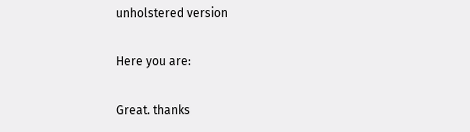unholstered version

Here you are:

Great. thanks